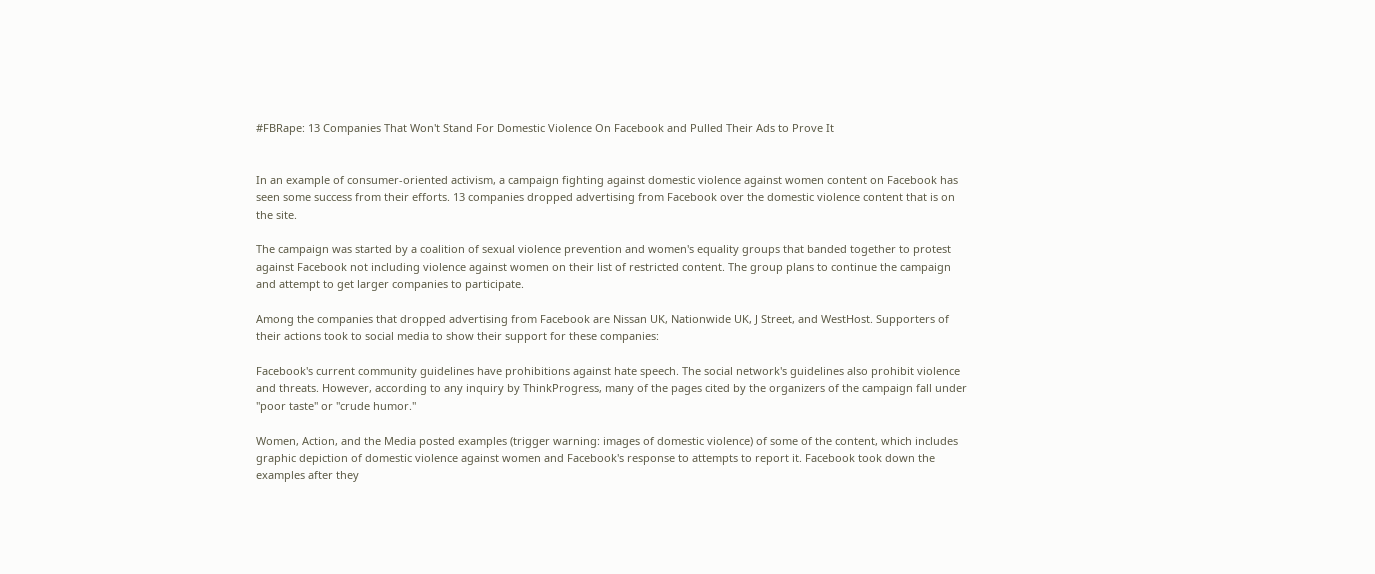#FBRape: 13 Companies That Won't Stand For Domestic Violence On Facebook and Pulled Their Ads to Prove It


In an example of consumer-oriented activism, a campaign fighting against domestic violence against women content on Facebook has seen some success from their efforts. 13 companies dropped advertising from Facebook over the domestic violence content that is on the site.

The campaign was started by a coalition of sexual violence prevention and women's equality groups that banded together to protest against Facebook not including violence against women on their list of restricted content. The group plans to continue the campaign and attempt to get larger companies to participate.

Among the companies that dropped advertising from Facebook are Nissan UK, Nationwide UK, J Street, and WestHost. Supporters of their actions took to social media to show their support for these companies:

Facebook's current community guidelines have prohibitions against hate speech. The social network's guidelines also prohibit violence and threats. However, according to any inquiry by ThinkProgress, many of the pages cited by the organizers of the campaign fall under "poor taste" or "crude humor."

Women, Action, and the Media posted examples (trigger warning: images of domestic violence) of some of the content, which includes graphic depiction of domestic violence against women and Facebook's response to attempts to report it. Facebook took down the examples after they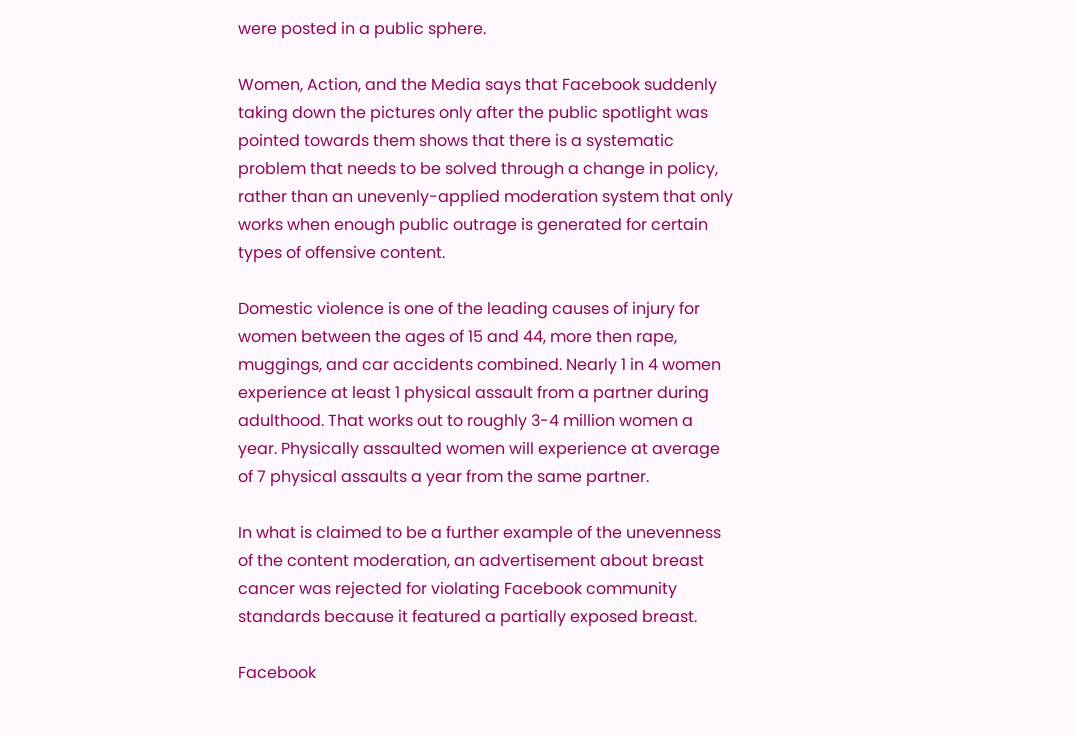were posted in a public sphere.

Women, Action, and the Media says that Facebook suddenly taking down the pictures only after the public spotlight was pointed towards them shows that there is a systematic problem that needs to be solved through a change in policy, rather than an unevenly-applied moderation system that only works when enough public outrage is generated for certain types of offensive content.

Domestic violence is one of the leading causes of injury for women between the ages of 15 and 44, more then rape, muggings, and car accidents combined. Nearly 1 in 4 women experience at least 1 physical assault from a partner during adulthood. That works out to roughly 3-4 million women a year. Physically assaulted women will experience at average of 7 physical assaults a year from the same partner.

In what is claimed to be a further example of the unevenness of the content moderation, an advertisement about breast cancer was rejected for violating Facebook community standards because it featured a partially exposed breast.

Facebook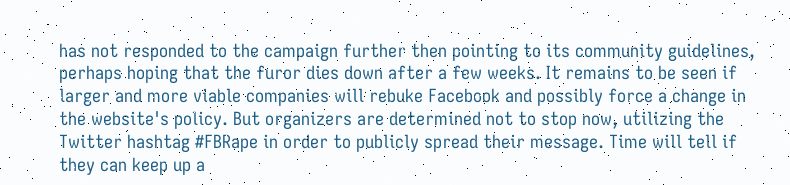has not responded to the campaign further then pointing to its community guidelines, perhaps hoping that the furor dies down after a few weeks. It remains to be seen if larger and more viable companies will rebuke Facebook and possibly force a change in the website's policy. But organizers are determined not to stop now, utilizing the Twitter hashtag #FBRape in order to publicly spread their message. Time will tell if they can keep up a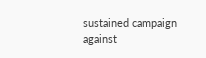sustained campaign against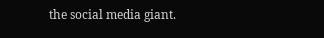the social media giant.